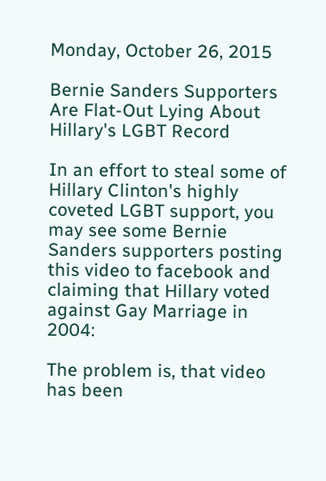Monday, October 26, 2015

Bernie Sanders Supporters Are Flat-Out Lying About Hillary's LGBT Record

In an effort to steal some of Hillary Clinton's highly coveted LGBT support, you may see some Bernie Sanders supporters posting this video to facebook and claiming that Hillary voted against Gay Marriage in 2004:

The problem is, that video has been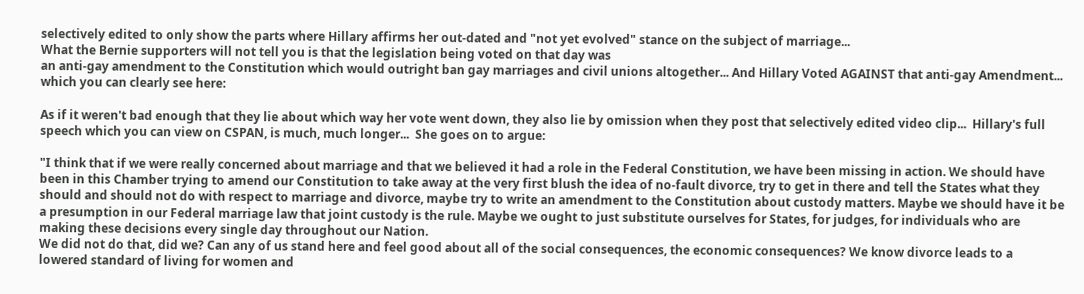selectively edited to only show the parts where Hillary affirms her out-dated and "not yet evolved" stance on the subject of marriage...
What the Bernie supporters will not tell you is that the legislation being voted on that day was
an anti-gay amendment to the Constitution which would outright ban gay marriages and civil unions altogether... And Hillary Voted AGAINST that anti-gay Amendment... which you can clearly see here:

As if it weren't bad enough that they lie about which way her vote went down, they also lie by omission when they post that selectively edited video clip...  Hillary's full speech which you can view on CSPAN, is much, much longer...  She goes on to argue:

"I think that if we were really concerned about marriage and that we believed it had a role in the Federal Constitution, we have been missing in action. We should have been in this Chamber trying to amend our Constitution to take away at the very first blush the idea of no-fault divorce, try to get in there and tell the States what they should and should not do with respect to marriage and divorce, maybe try to write an amendment to the Constitution about custody matters. Maybe we should have it be a presumption in our Federal marriage law that joint custody is the rule. Maybe we ought to just substitute ourselves for States, for judges, for individuals who are making these decisions every single day throughout our Nation.
We did not do that, did we? Can any of us stand here and feel good about all of the social consequences, the economic consequences? We know divorce leads to a lowered standard of living for women and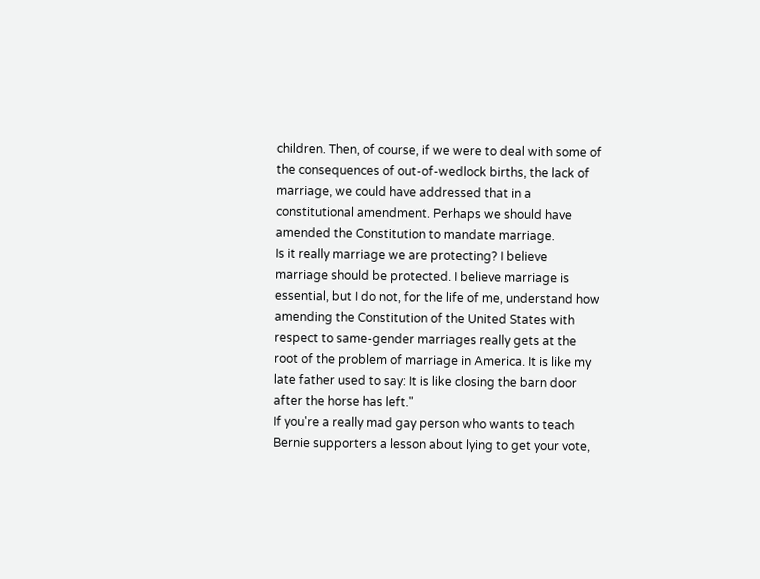children. Then, of course, if we were to deal with some of the consequences of out-of-wedlock births, the lack of marriage, we could have addressed that in a constitutional amendment. Perhaps we should have amended the Constitution to mandate marriage.
Is it really marriage we are protecting? I believe marriage should be protected. I believe marriage is essential, but I do not, for the life of me, understand how amending the Constitution of the United States with respect to same-gender marriages really gets at the root of the problem of marriage in America. It is like my late father used to say: It is like closing the barn door after the horse has left."
If you're a really mad gay person who wants to teach Bernie supporters a lesson about lying to get your vote,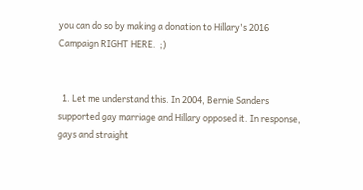you can do so by making a donation to Hillary's 2016 Campaign RIGHT HERE.  ;)


  1. Let me understand this. In 2004, Bernie Sanders supported gay marriage and Hillary opposed it. In response, gays and straight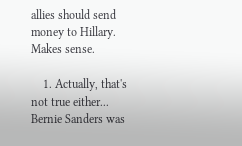allies should send money to Hillary. Makes sense.

    1. Actually, that's not true either... Bernie Sanders was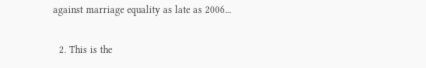against marriage equality as late as 2006...

  2. This is the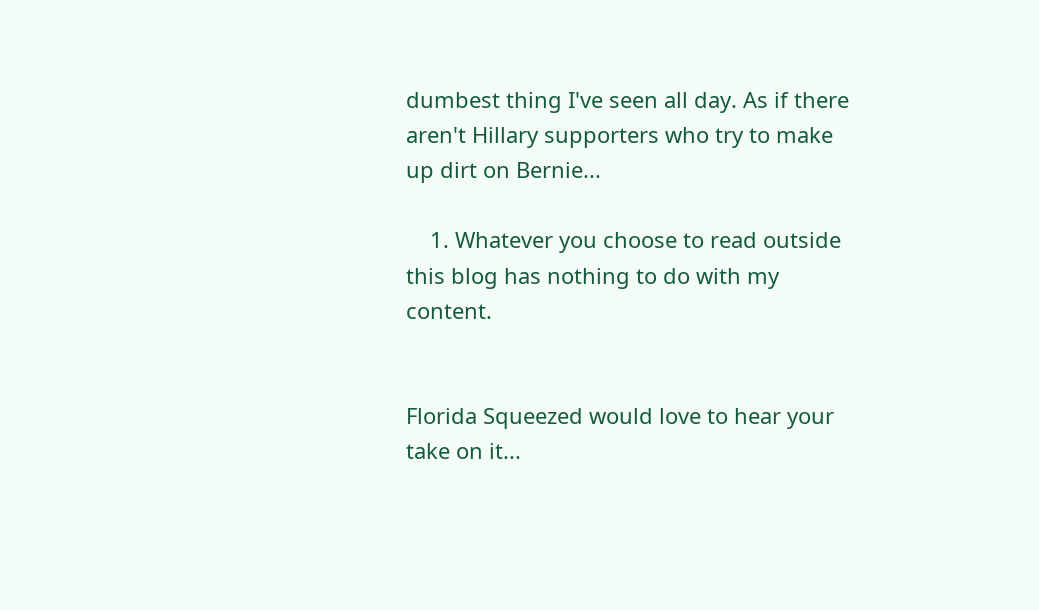dumbest thing I've seen all day. As if there aren't Hillary supporters who try to make up dirt on Bernie...

    1. Whatever you choose to read outside this blog has nothing to do with my content.


Florida Squeezed would love to hear your take on it...